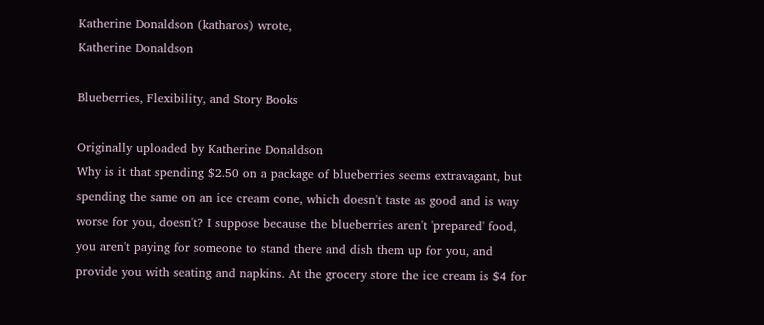Katherine Donaldson (katharos) wrote,
Katherine Donaldson

Blueberries, Flexibility, and Story Books

Originally uploaded by Katherine Donaldson
Why is it that spending $2.50 on a package of blueberries seems extravagant, but spending the same on an ice cream cone, which doesn't taste as good and is way worse for you, doesn't? I suppose because the blueberries aren't 'prepared' food, you aren't paying for someone to stand there and dish them up for you, and provide you with seating and napkins. At the grocery store the ice cream is $4 for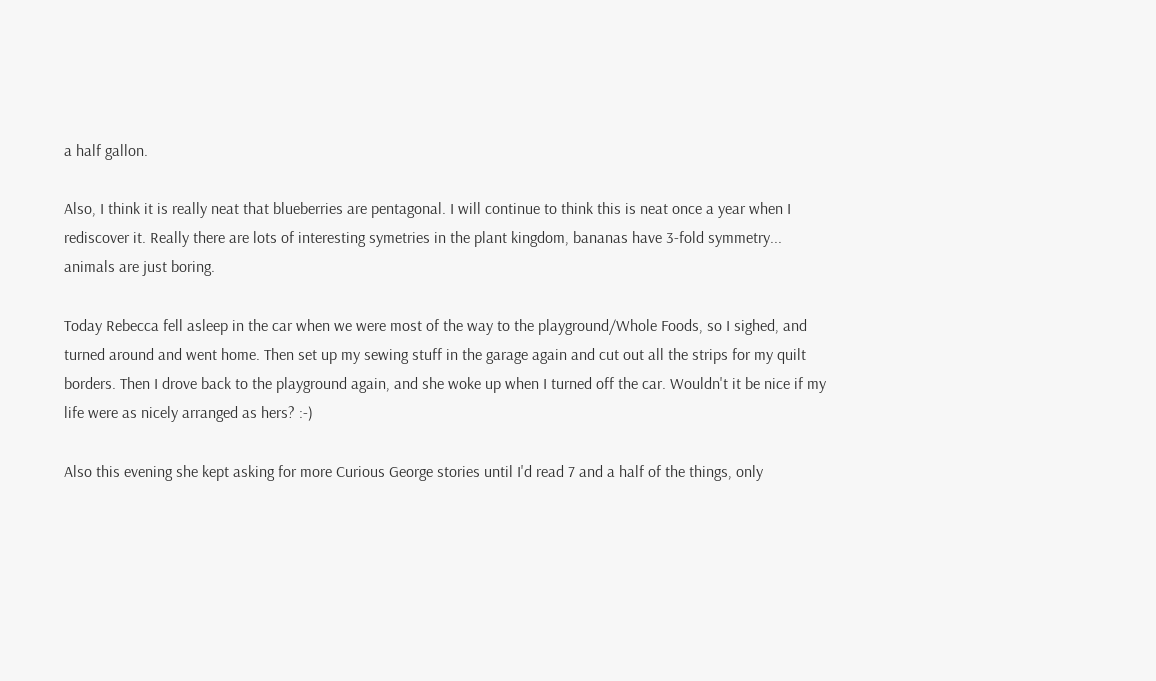a half gallon.

Also, I think it is really neat that blueberries are pentagonal. I will continue to think this is neat once a year when I rediscover it. Really there are lots of interesting symetries in the plant kingdom, bananas have 3-fold symmetry... animals are just boring.

Today Rebecca fell asleep in the car when we were most of the way to the playground/Whole Foods, so I sighed, and turned around and went home. Then set up my sewing stuff in the garage again and cut out all the strips for my quilt borders. Then I drove back to the playground again, and she woke up when I turned off the car. Wouldn't it be nice if my life were as nicely arranged as hers? :-)

Also this evening she kept asking for more Curious George stories until I'd read 7 and a half of the things, only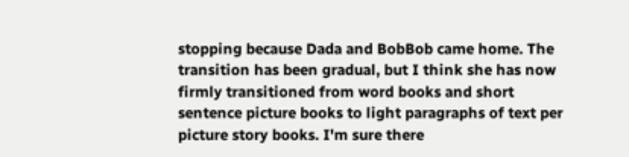stopping because Dada and BobBob came home. The transition has been gradual, but I think she has now firmly transitioned from word books and short sentence picture books to light paragraphs of text per picture story books. I'm sure there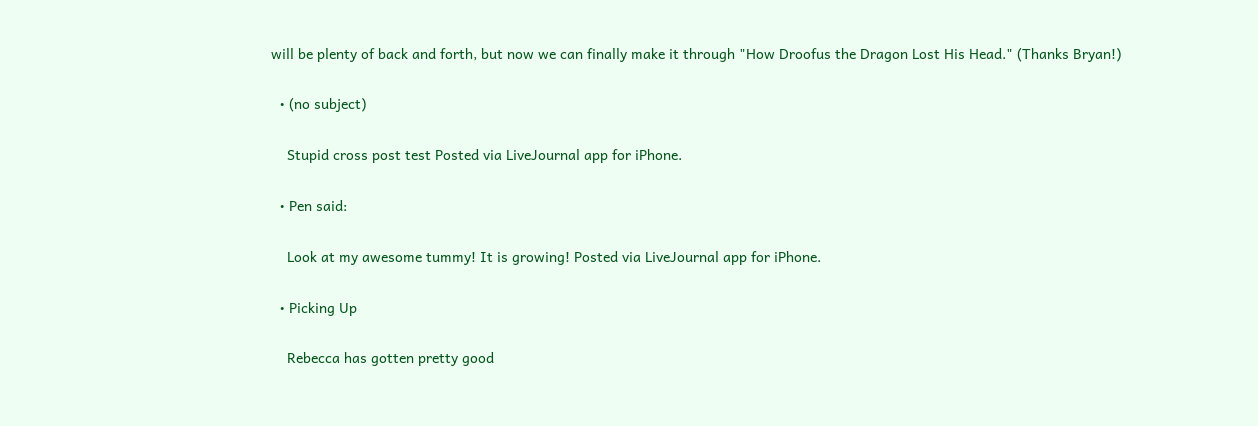will be plenty of back and forth, but now we can finally make it through "How Droofus the Dragon Lost His Head." (Thanks Bryan!)

  • (no subject)

    Stupid cross post test Posted via LiveJournal app for iPhone.

  • Pen said:

    Look at my awesome tummy! It is growing! Posted via LiveJournal app for iPhone.

  • Picking Up

    Rebecca has gotten pretty good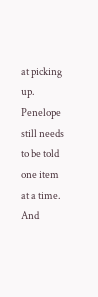at picking up. Penelope still needs to be told one item at a time. And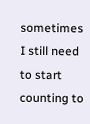sometimes I still need to start counting to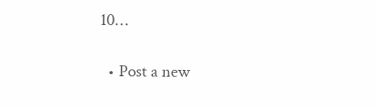10…

  • Post a new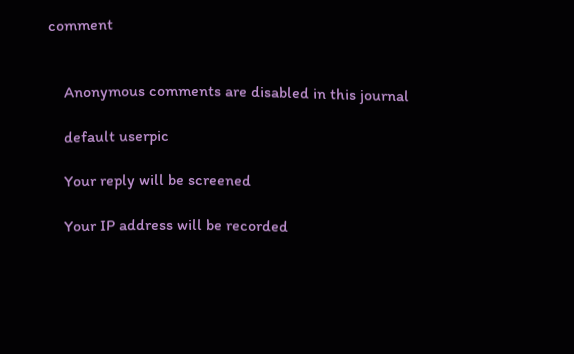comment


    Anonymous comments are disabled in this journal

    default userpic

    Your reply will be screened

    Your IP address will be recorded